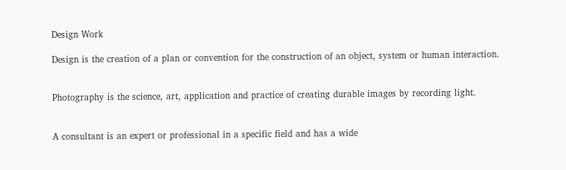Design Work

Design is the creation of a plan or convention for the construction of an object, system or human interaction.


Photography is the science, art, application and practice of creating durable images by recording light.


A consultant is an expert or professional in a specific field and has a wide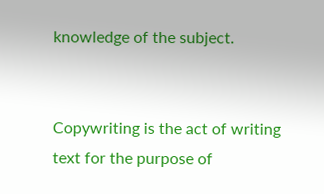knowledge of the subject.


Copywriting is the act of writing text for the purpose of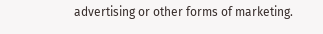advertising or other forms of marketing.